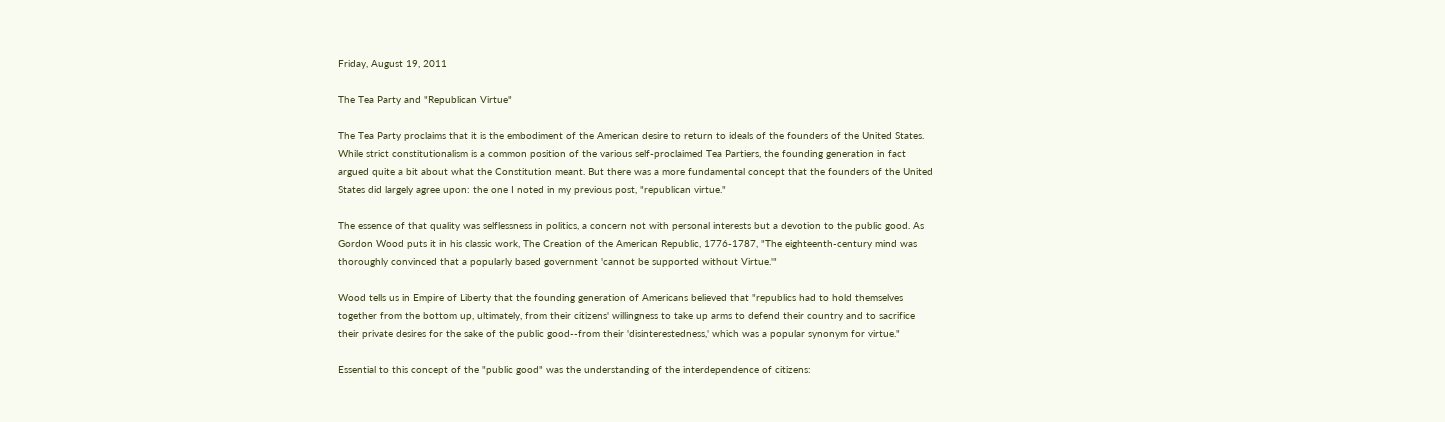Friday, August 19, 2011

The Tea Party and "Republican Virtue"

The Tea Party proclaims that it is the embodiment of the American desire to return to ideals of the founders of the United States. While strict constitutionalism is a common position of the various self-proclaimed Tea Partiers, the founding generation in fact argued quite a bit about what the Constitution meant. But there was a more fundamental concept that the founders of the United States did largely agree upon: the one I noted in my previous post, "republican virtue."

The essence of that quality was selflessness in politics, a concern not with personal interests but a devotion to the public good. As Gordon Wood puts it in his classic work, The Creation of the American Republic, 1776-1787, "The eighteenth-century mind was thoroughly convinced that a popularly based government 'cannot be supported without Virtue.'"

Wood tells us in Empire of Liberty that the founding generation of Americans believed that "republics had to hold themselves together from the bottom up, ultimately, from their citizens' willingness to take up arms to defend their country and to sacrifice their private desires for the sake of the public good--from their 'disinterestedness,' which was a popular synonym for virtue."

Essential to this concept of the "public good" was the understanding of the interdependence of citizens: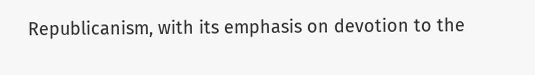Republicanism, with its emphasis on devotion to the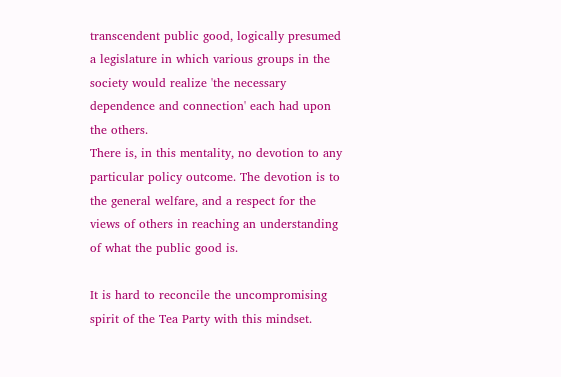transcendent public good, logically presumed a legislature in which various groups in the society would realize 'the necessary dependence and connection' each had upon the others.
There is, in this mentality, no devotion to any particular policy outcome. The devotion is to the general welfare, and a respect for the views of others in reaching an understanding of what the public good is.

It is hard to reconcile the uncompromising spirit of the Tea Party with this mindset.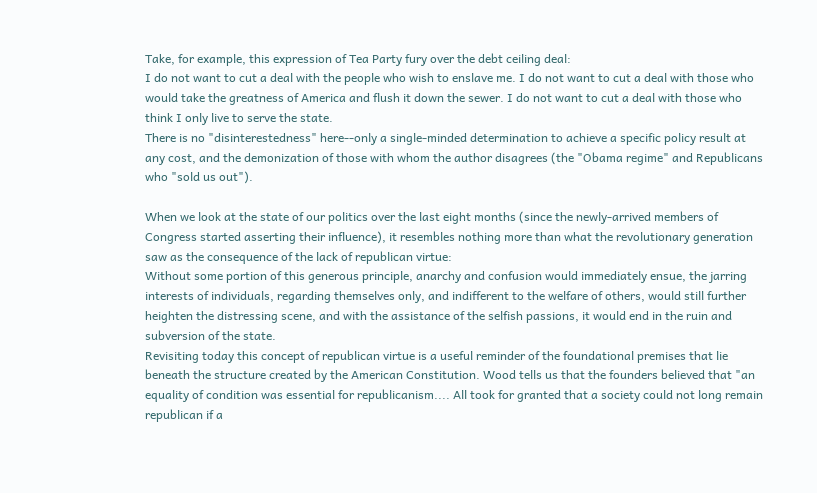Take, for example, this expression of Tea Party fury over the debt ceiling deal:
I do not want to cut a deal with the people who wish to enslave me. I do not want to cut a deal with those who would take the greatness of America and flush it down the sewer. I do not want to cut a deal with those who think I only live to serve the state.
There is no "disinterestedness" here--only a single-minded determination to achieve a specific policy result at any cost, and the demonization of those with whom the author disagrees (the "Obama regime" and Republicans who "sold us out").

When we look at the state of our politics over the last eight months (since the newly-arrived members of Congress started asserting their influence), it resembles nothing more than what the revolutionary generation saw as the consequence of the lack of republican virtue:
Without some portion of this generous principle, anarchy and confusion would immediately ensue, the jarring interests of individuals, regarding themselves only, and indifferent to the welfare of others, would still further heighten the distressing scene, and with the assistance of the selfish passions, it would end in the ruin and subversion of the state.
Revisiting today this concept of republican virtue is a useful reminder of the foundational premises that lie beneath the structure created by the American Constitution. Wood tells us that the founders believed that "an equality of condition was essential for republicanism.... All took for granted that a society could not long remain republican if a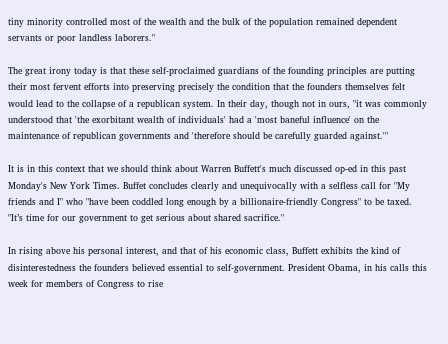tiny minority controlled most of the wealth and the bulk of the population remained dependent servants or poor landless laborers."

The great irony today is that these self-proclaimed guardians of the founding principles are putting their most fervent efforts into preserving precisely the condition that the founders themselves felt would lead to the collapse of a republican system. In their day, though not in ours, "it was commonly understood that 'the exorbitant wealth of individuals' had a 'most baneful influence' on the maintenance of republican governments and 'therefore should be carefully guarded against.'"

It is in this context that we should think about Warren Buffett's much discussed op-ed in this past Monday's New York Times. Buffet concludes clearly and unequivocally with a selfless call for "My friends and I" who "have been coddled long enough by a billionaire-friendly Congress" to be taxed. "It’s time for our government to get serious about shared sacrifice."

In rising above his personal interest, and that of his economic class, Buffett exhibits the kind of disinterestedness the founders believed essential to self-government. President Obama, in his calls this week for members of Congress to rise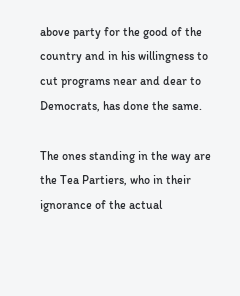above party for the good of the country and in his willingness to cut programs near and dear to Democrats, has done the same.

The ones standing in the way are the Tea Partiers, who in their ignorance of the actual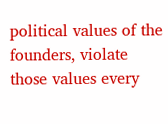political values of the founders, violate those values every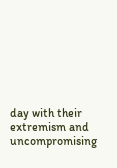day with their extremism and uncompromising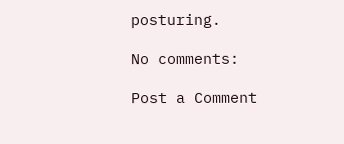posturing.

No comments:

Post a Comment